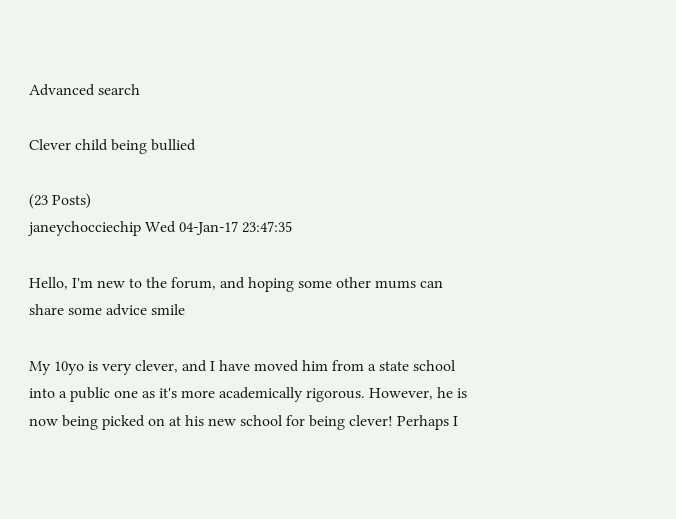Advanced search

Clever child being bullied

(23 Posts)
janeychocciechip Wed 04-Jan-17 23:47:35

Hello, I'm new to the forum, and hoping some other mums can share some advice smile

My 10yo is very clever, and I have moved him from a state school into a public one as it's more academically rigorous. However, he is now being picked on at his new school for being clever! Perhaps I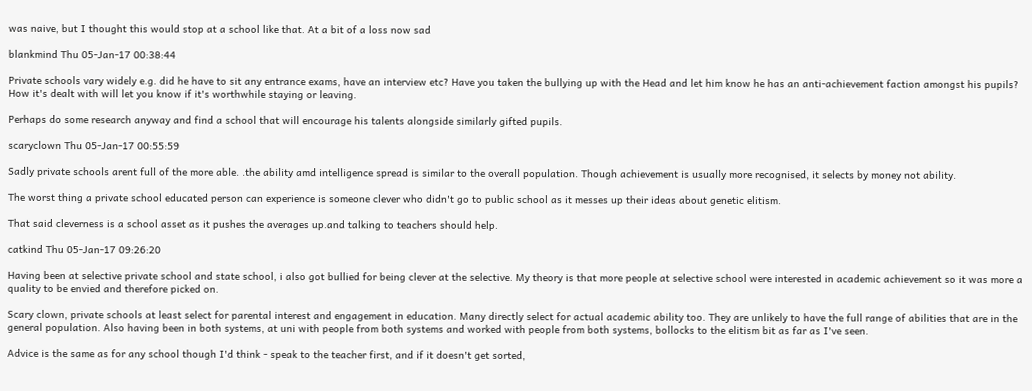was naive, but I thought this would stop at a school like that. At a bit of a loss now sad

blankmind Thu 05-Jan-17 00:38:44

Private schools vary widely e.g. did he have to sit any entrance exams, have an interview etc? Have you taken the bullying up with the Head and let him know he has an anti-achievement faction amongst his pupils? How it's dealt with will let you know if it's worthwhile staying or leaving.

Perhaps do some research anyway and find a school that will encourage his talents alongside similarly gifted pupils.

scaryclown Thu 05-Jan-17 00:55:59

Sadly private schools arent full of the more able. .the ability amd intelligence spread is similar to the overall population. Though achievement is usually more recognised, it selects by money not ability.

The worst thing a private school educated person can experience is someone clever who didn't go to public school as it messes up their ideas about genetic elitism.

That said cleverness is a school asset as it pushes the averages up.and talking to teachers should help.

catkind Thu 05-Jan-17 09:26:20

Having been at selective private school and state school, i also got bullied for being clever at the selective. My theory is that more people at selective school were interested in academic achievement so it was more a quality to be envied and therefore picked on.

Scary clown, private schools at least select for parental interest and engagement in education. Many directly select for actual academic ability too. They are unlikely to have the full range of abilities that are in the general population. Also having been in both systems, at uni with people from both systems and worked with people from both systems, bollocks to the elitism bit as far as I've seen.

Advice is the same as for any school though I'd think - speak to the teacher first, and if it doesn't get sorted,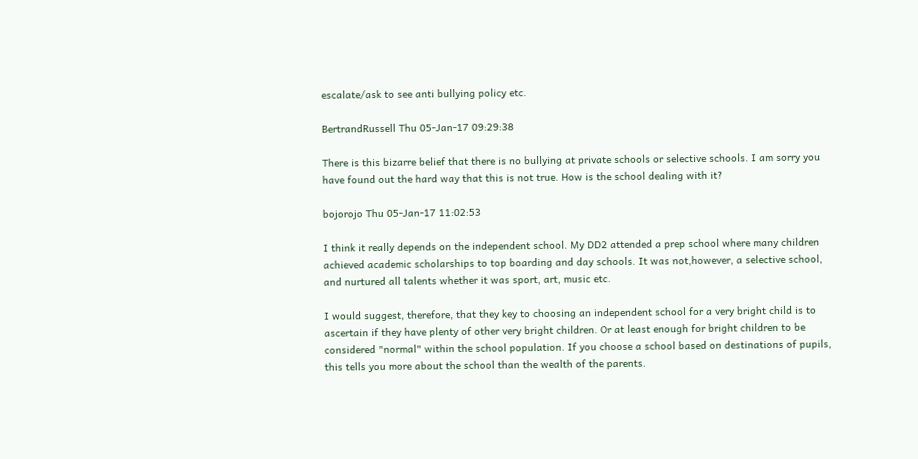escalate/ask to see anti bullying policy etc.

BertrandRussell Thu 05-Jan-17 09:29:38

There is this bizarre belief that there is no bullying at private schools or selective schools. I am sorry you have found out the hard way that this is not true. How is the school dealing with it?

bojorojo Thu 05-Jan-17 11:02:53

I think it really depends on the independent school. My DD2 attended a prep school where many children achieved academic scholarships to top boarding and day schools. It was not,however, a selective school, and nurtured all talents whether it was sport, art, music etc.

I would suggest, therefore, that they key to choosing an independent school for a very bright child is to ascertain if they have plenty of other very bright children. Or at least enough for bright children to be considered "normal" within the school population. If you choose a school based on destinations of pupils, this tells you more about the school than the wealth of the parents.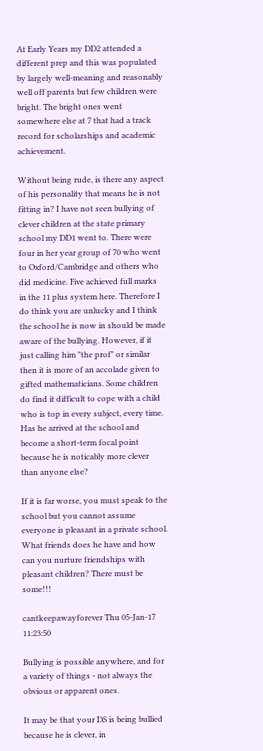At Early Years my DD2 attended a different prep and this was populated by largely well-meaning and reasonably well off parents but few children were bright. The bright ones went somewhere else at 7 that had a track record for scholarships and academic achievement.

Without being rude, is there any aspect of his personality that means he is not fitting in? I have not seen bullying of clever children at the state primary school my DD1 went to. There were four in her year group of 70 who went to Oxford/Cambridge and others who did medicine. Five achieved full marks in the 11 plus system here. Therefore I do think you are unlucky and I think the school he is now in should be made aware of the bullying. However, if it just calling him "the prof" or similar then it is more of an accolade given to gifted mathematicians. Some children do find it difficult to cope with a child who is top in every subject, every time. Has he arrived at the school and become a short-term focal point because he is noticably more clever than anyone else?

If it is far worse, you must speak to the school but you cannot assume everyone is pleasant in a private school. What friends does he have and how can you nurture friendships with pleasant children? There must be some!!!

cantkeepawayforever Thu 05-Jan-17 11:23:50

Bullying is possible anywhere, and for a variety of things - not always the obvious or apparent ones.

It may be that your DS is being bullied because he is clever, in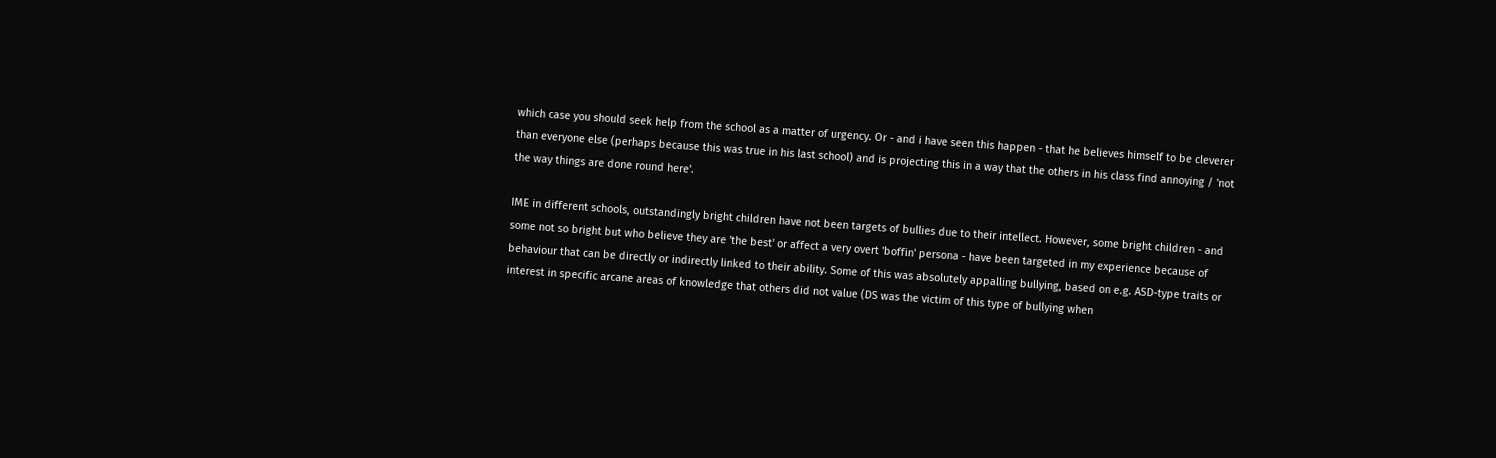which case you should seek help from the school as a matter of urgency. Or - and i have seen this happen - that he believes himself to be cleverer than everyone else (perhaps because this was true in his last school) and is projecting this in a way that the others in his class find annoying / 'not the way things are done round here'.

IME in different schools, outstandingly bright children have not been targets of bullies due to their intellect. However, some bright children - and some not so bright but who believe they are 'the best' or affect a very overt 'boffin' persona - have been targeted in my experience because of behaviour that can be directly or indirectly linked to their ability. Some of this was absolutely appalling bullying, based on e.g. ASD-type traits or interest in specific arcane areas of knowledge that others did not value (DS was the victim of this type of bullying when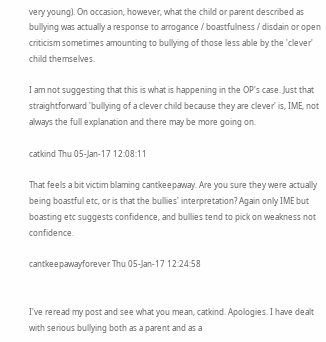very young). On occasion, however, what the child or parent described as bullying was actually a response to arrogance / boastfulness / disdain or open criticism sometimes amounting to bullying of those less able by the 'clever' child themselves.

I am not suggesting that this is what is happening in the OP's case. Just that straightforward 'bullying of a clever child because they are clever' is, IME, not always the full explanation and there may be more going on.

catkind Thu 05-Jan-17 12:08:11

That feels a bit victim blaming cantkeepaway. Are you sure they were actually being boastful etc, or is that the bullies' interpretation? Again only IME but boasting etc suggests confidence, and bullies tend to pick on weakness not confidence.

cantkeepawayforever Thu 05-Jan-17 12:24:58


I've reread my post and see what you mean, catkind. Apologies. I have dealt with serious bullying both as a parent and as a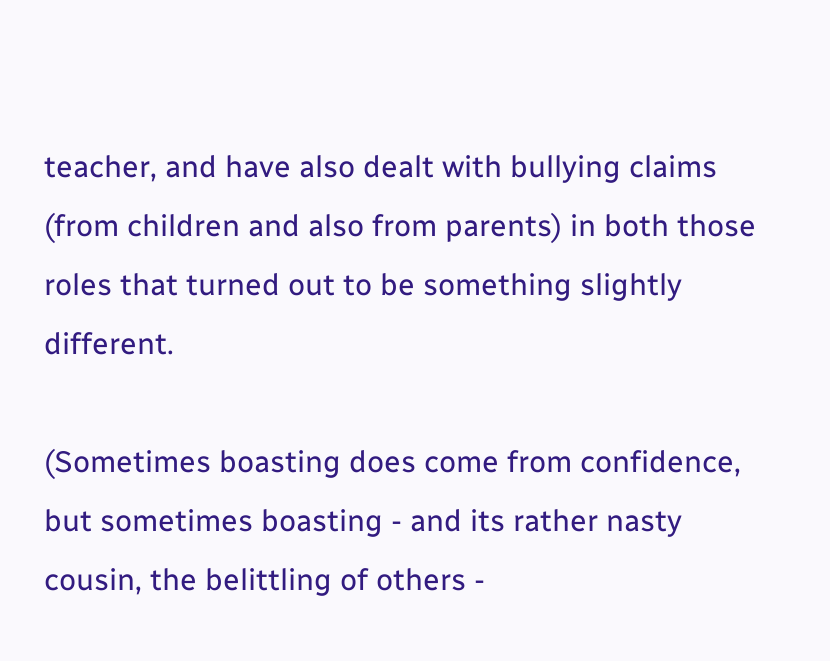teacher, and have also dealt with bullying claims (from children and also from parents) in both those roles that turned out to be something slightly different.

(Sometimes boasting does come from confidence, but sometimes boasting - and its rather nasty cousin, the belittling of others -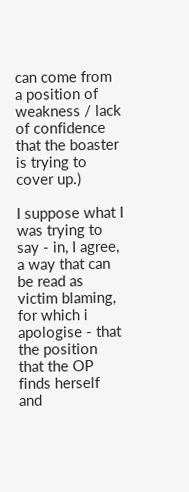can come from a position of weakness / lack of confidence that the boaster is trying to cover up.)

I suppose what I was trying to say - in, I agree, a way that can be read as victim blaming, for which i apologise - that the position that the OP finds herself and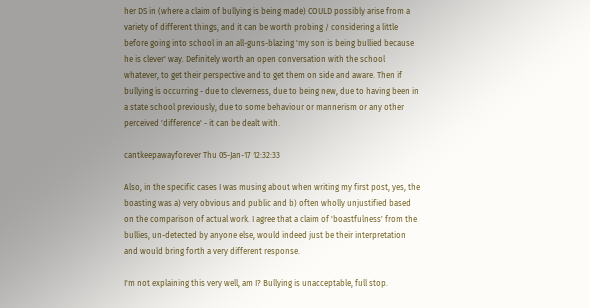her DS in (where a claim of bullying is being made) COULD possibly arise from a variety of different things, and it can be worth probing / considering a little before going into school in an all-guns-blazing 'my son is being bullied because he is clever' way. Definitely worth an open conversation with the school whatever, to get their perspective and to get them on side and aware. Then if bullying is occurring - due to cleverness, due to being new, due to having been in a state school previously, due to some behaviour or mannerism or any other perceived 'difference' - it can be dealt with.

cantkeepawayforever Thu 05-Jan-17 12:32:33

Also, in the specific cases I was musing about when writing my first post, yes, the boasting was a) very obvious and public and b) often wholly unjustified based on the comparison of actual work. I agree that a claim of 'boastfulness' from the bullies, un-detected by anyone else, would indeed just be their interpretation and would bring forth a very different response.

I'm not explaining this very well, am I? Bullying is unacceptable, full stop.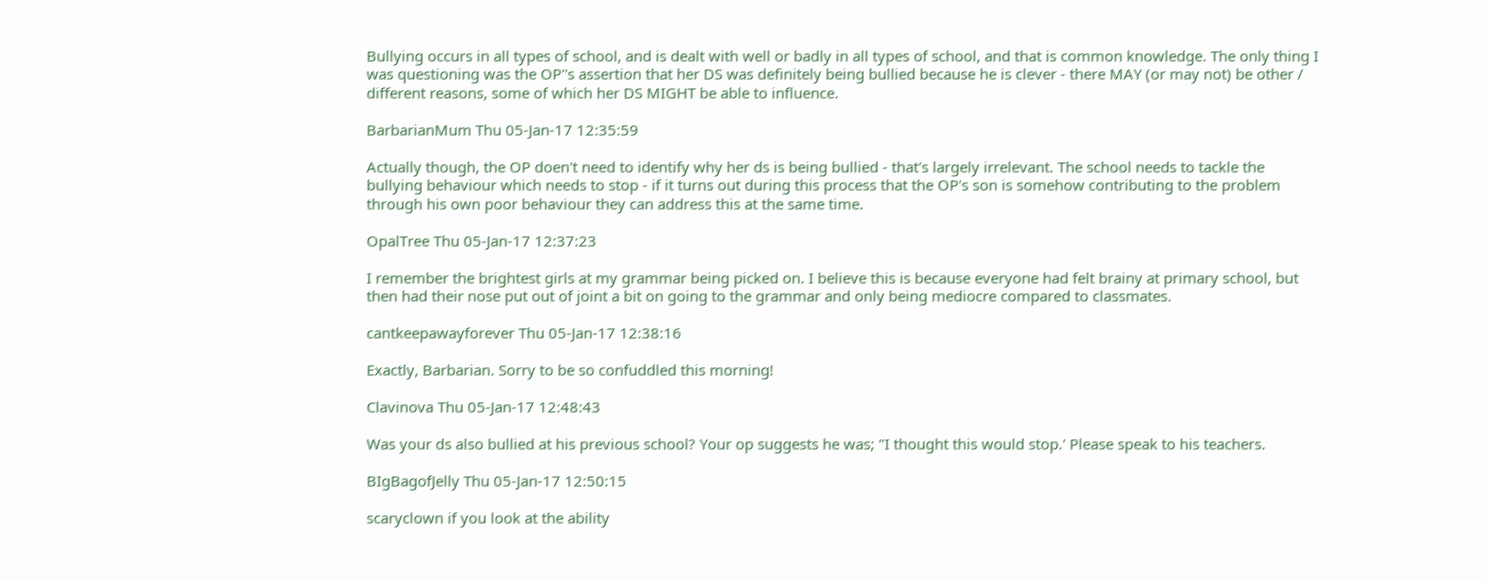Bullying occurs in all types of school, and is dealt with well or badly in all types of school, and that is common knowledge. The only thing I was questioning was the OP''s assertion that her DS was definitely being bullied because he is clever - there MAY (or may not) be other / different reasons, some of which her DS MIGHT be able to influence.

BarbarianMum Thu 05-Jan-17 12:35:59

Actually though, the OP doen't need to identify why her ds is being bullied - that's largely irrelevant. The school needs to tackle the bullying behaviour which needs to stop - if it turns out during this process that the OP's son is somehow contributing to the problem through his own poor behaviour they can address this at the same time.

OpalTree Thu 05-Jan-17 12:37:23

I remember the brightest girls at my grammar being picked on. I believe this is because everyone had felt brainy at primary school, but then had their nose put out of joint a bit on going to the grammar and only being mediocre compared to classmates.

cantkeepawayforever Thu 05-Jan-17 12:38:16

Exactly, Barbarian. Sorry to be so confuddled this morning!

Clavinova Thu 05-Jan-17 12:48:43

Was your ds also bullied at his previous school? Your op suggests he was; "I thought this would stop.' Please speak to his teachers.

BIgBagofJelly Thu 05-Jan-17 12:50:15

scaryclown if you look at the ability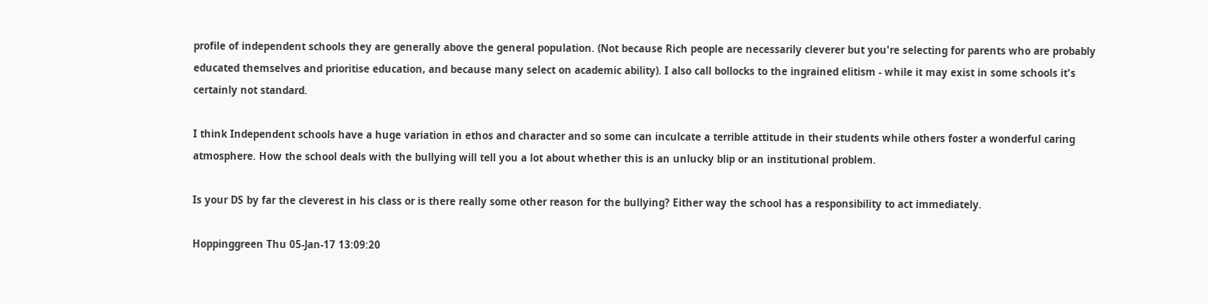profile of independent schools they are generally above the general population. (Not because Rich people are necessarily cleverer but you're selecting for parents who are probably educated themselves and prioritise education, and because many select on academic ability). I also call bollocks to the ingrained elitism - while it may exist in some schools it's certainly not standard.

I think Independent schools have a huge variation in ethos and character and so some can inculcate a terrible attitude in their students while others foster a wonderful caring atmosphere. How the school deals with the bullying will tell you a lot about whether this is an unlucky blip or an institutional problem.

Is your DS by far the cleverest in his class or is there really some other reason for the bullying? Either way the school has a responsibility to act immediately.

Hoppinggreen Thu 05-Jan-17 13:09:20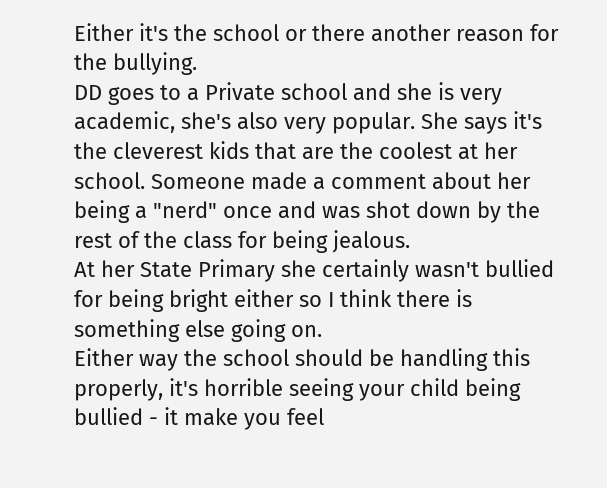Either it's the school or there another reason for the bullying.
DD goes to a Private school and she is very academic, she's also very popular. She says it's the cleverest kids that are the coolest at her school. Someone made a comment about her being a "nerd" once and was shot down by the rest of the class for being jealous.
At her State Primary she certainly wasn't bullied for being bright either so I think there is something else going on.
Either way the school should be handling this properly, it's horrible seeing your child being bullied - it make you feel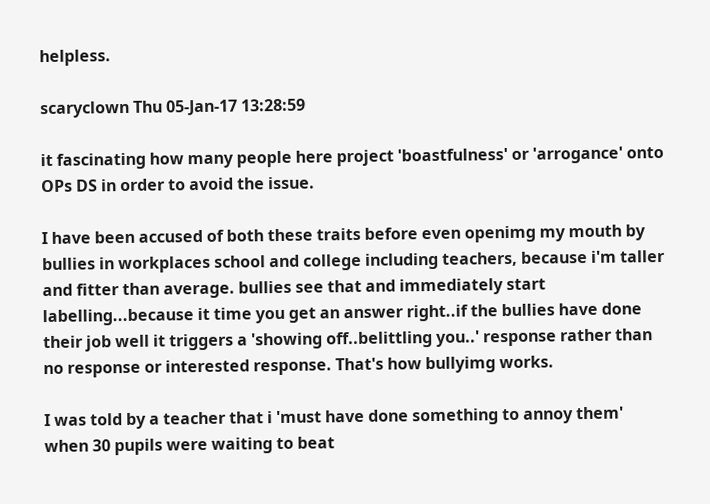helpless.

scaryclown Thu 05-Jan-17 13:28:59

it fascinating how many people here project 'boastfulness' or 'arrogance' onto OPs DS in order to avoid the issue.

I have been accused of both these traits before even openimg my mouth by bullies in workplaces school and college including teachers, because i'm taller and fitter than average. bullies see that and immediately start labelling...because it time you get an answer right..if the bullies have done their job well it triggers a 'showing off..belittling you..' response rather than no response or interested response. That's how bullyimg works.

I was told by a teacher that i 'must have done something to annoy them' when 30 pupils were waiting to beat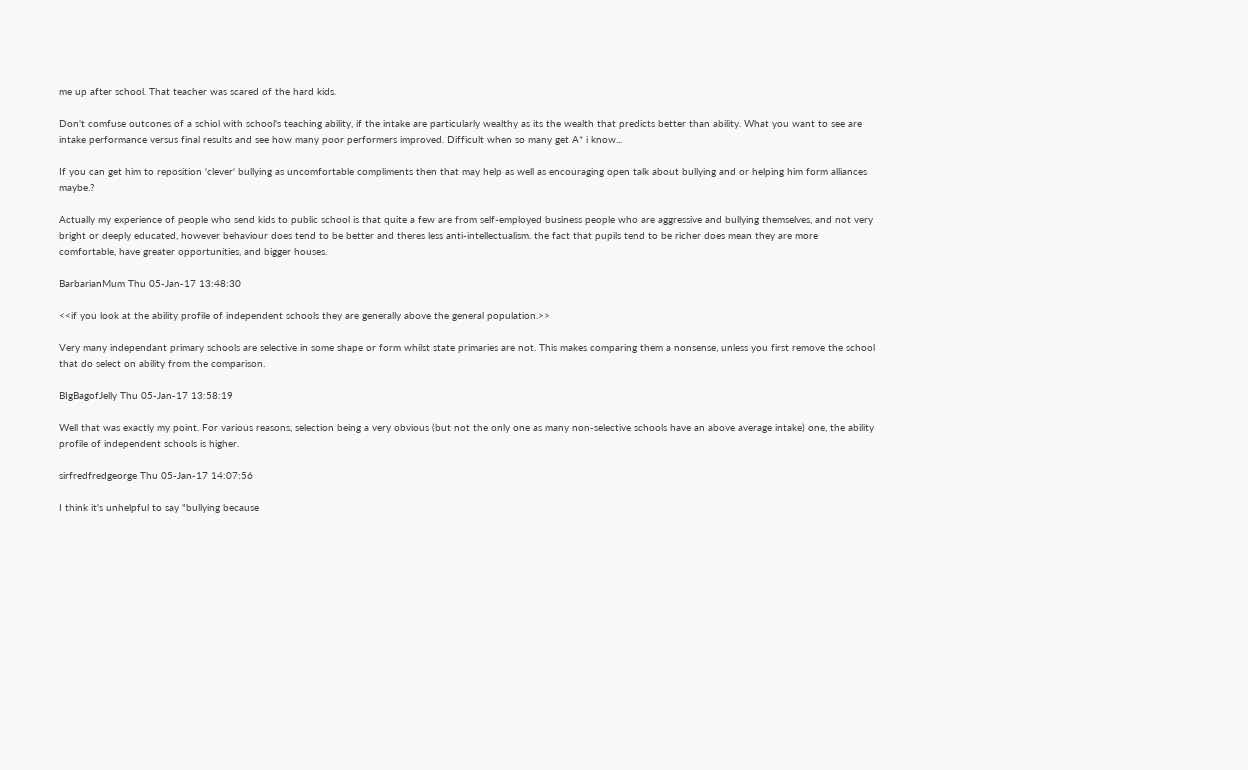me up after school. That teacher was scared of the hard kids.

Don't comfuse outcones of a schiol with school's teaching ability, if the intake are particularly wealthy as its the wealth that predicts better than ability. What you want to see are intake performance versus final results and see how many poor performers improved. Difficult when so many get A* i know...

If you can get him to reposition 'clever' bullying as uncomfortable compliments then that may help as well as encouraging open talk about bullying and or helping him form alliances maybe.?

Actually my experience of people who send kids to public school is that quite a few are from self-employed business people who are aggressive and bullying themselves, and not very bright or deeply educated, however behaviour does tend to be better and theres less anti-intellectualism. the fact that pupils tend to be richer does mean they are more comfortable, have greater opportunities, and bigger houses.

BarbarianMum Thu 05-Jan-17 13:48:30

<<if you look at the ability profile of independent schools they are generally above the general population.>>

Very many independant primary schools are selective in some shape or form whilst state primaries are not. This makes comparing them a nonsense, unless you first remove the school that do select on ability from the comparison.

BIgBagofJelly Thu 05-Jan-17 13:58:19

Well that was exactly my point. For various reasons, selection being a very obvious (but not the only one as many non-selective schools have an above average intake) one, the ability profile of independent schools is higher.

sirfredfredgeorge Thu 05-Jan-17 14:07:56

I think it's unhelpful to say "bullying because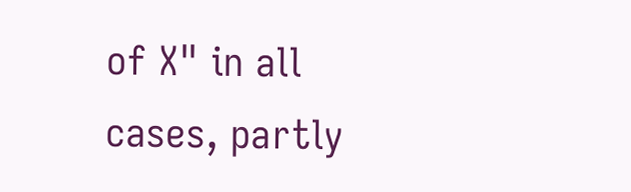of X" in all cases, partly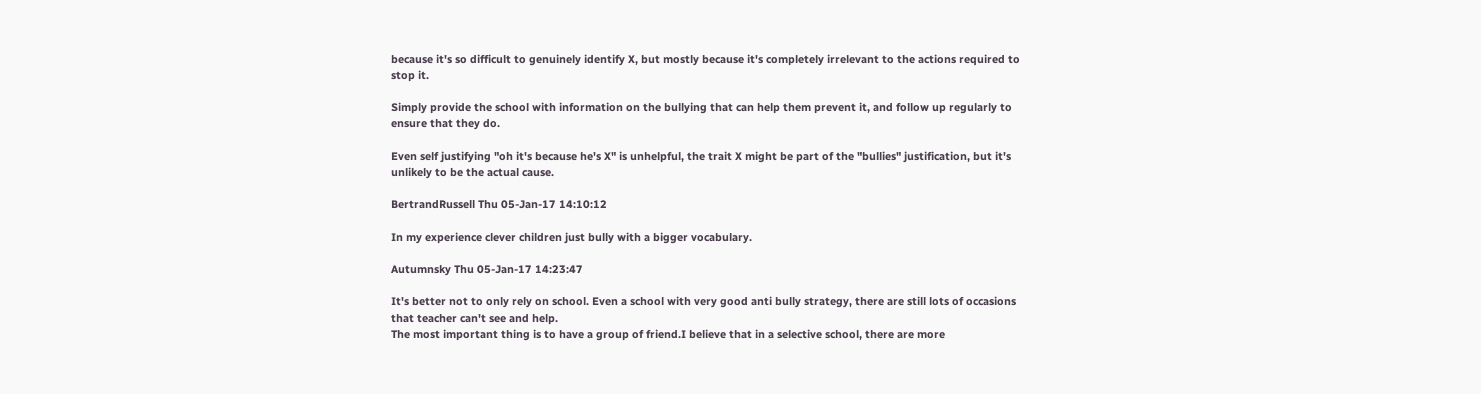because it's so difficult to genuinely identify X, but mostly because it's completely irrelevant to the actions required to stop it.

Simply provide the school with information on the bullying that can help them prevent it, and follow up regularly to ensure that they do.

Even self justifying "oh it's because he's X" is unhelpful, the trait X might be part of the "bullies" justification, but it's unlikely to be the actual cause.

BertrandRussell Thu 05-Jan-17 14:10:12

In my experience clever children just bully with a bigger vocabulary.

Autumnsky Thu 05-Jan-17 14:23:47

It's better not to only rely on school. Even a school with very good anti bully strategy, there are still lots of occasions that teacher can't see and help.
The most important thing is to have a group of friend.I believe that in a selective school, there are more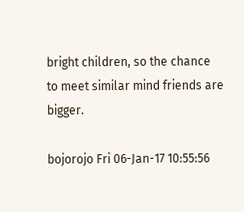bright children, so the chance to meet similar mind friends are bigger.

bojorojo Fri 06-Jan-17 10:55:56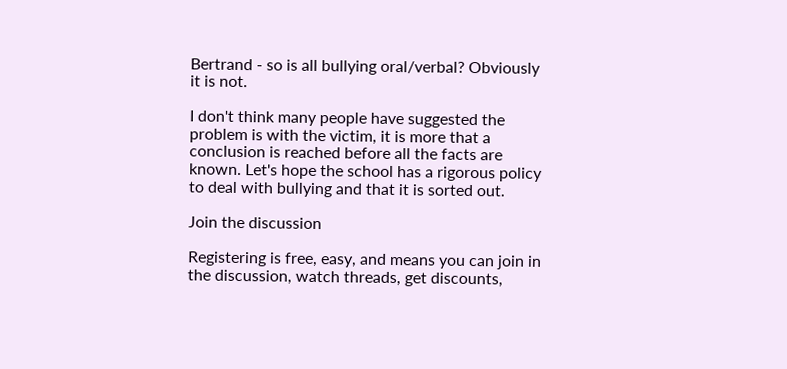Bertrand - so is all bullying oral/verbal? Obviously it is not.

I don't think many people have suggested the problem is with the victim, it is more that a conclusion is reached before all the facts are known. Let's hope the school has a rigorous policy to deal with bullying and that it is sorted out.

Join the discussion

Registering is free, easy, and means you can join in the discussion, watch threads, get discounts,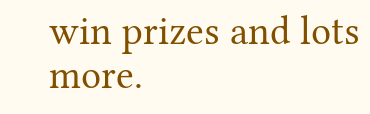win prizes and lots more.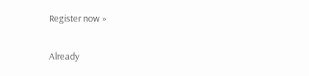Register now »

Already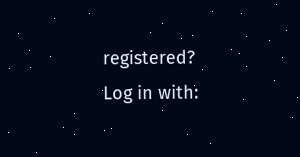registered? Log in with: